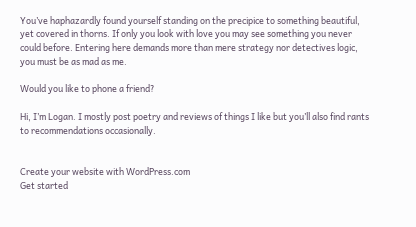You’ve haphazardly found yourself standing on the precipice to something beautiful, yet covered in thorns. If only you look with love you may see something you never could before. Entering here demands more than mere strategy nor detectives logic, you must be as mad as me.

Would you like to phone a friend?

Hi, I’m Logan. I mostly post poetry and reviews of things I like but you’ll also find rants to recommendations occasionally.


Create your website with WordPress.com
Get started